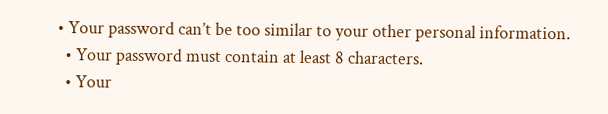• Your password can’t be too similar to your other personal information.
  • Your password must contain at least 8 characters.
  • Your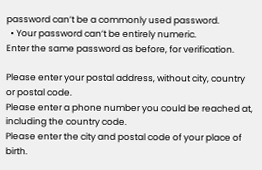password can’t be a commonly used password.
  • Your password can’t be entirely numeric.
Enter the same password as before, for verification.

Please enter your postal address, without city, country or postal code.
Please enter a phone number you could be reached at, including the country code.
Please enter the city and postal code of your place of birth.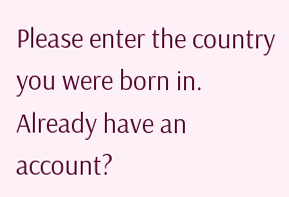Please enter the country you were born in.
Already have an account?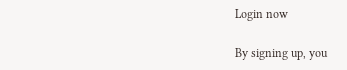Login now

By signing up, you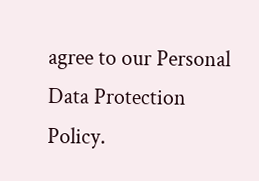agree to our Personal Data Protection Policy.